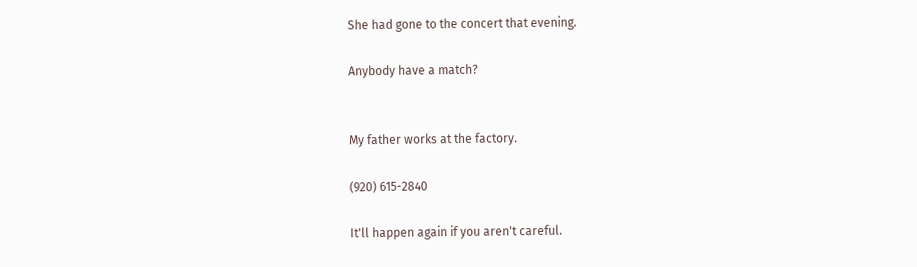She had gone to the concert that evening.

Anybody have a match?


My father works at the factory.

(920) 615-2840

It'll happen again if you aren't careful.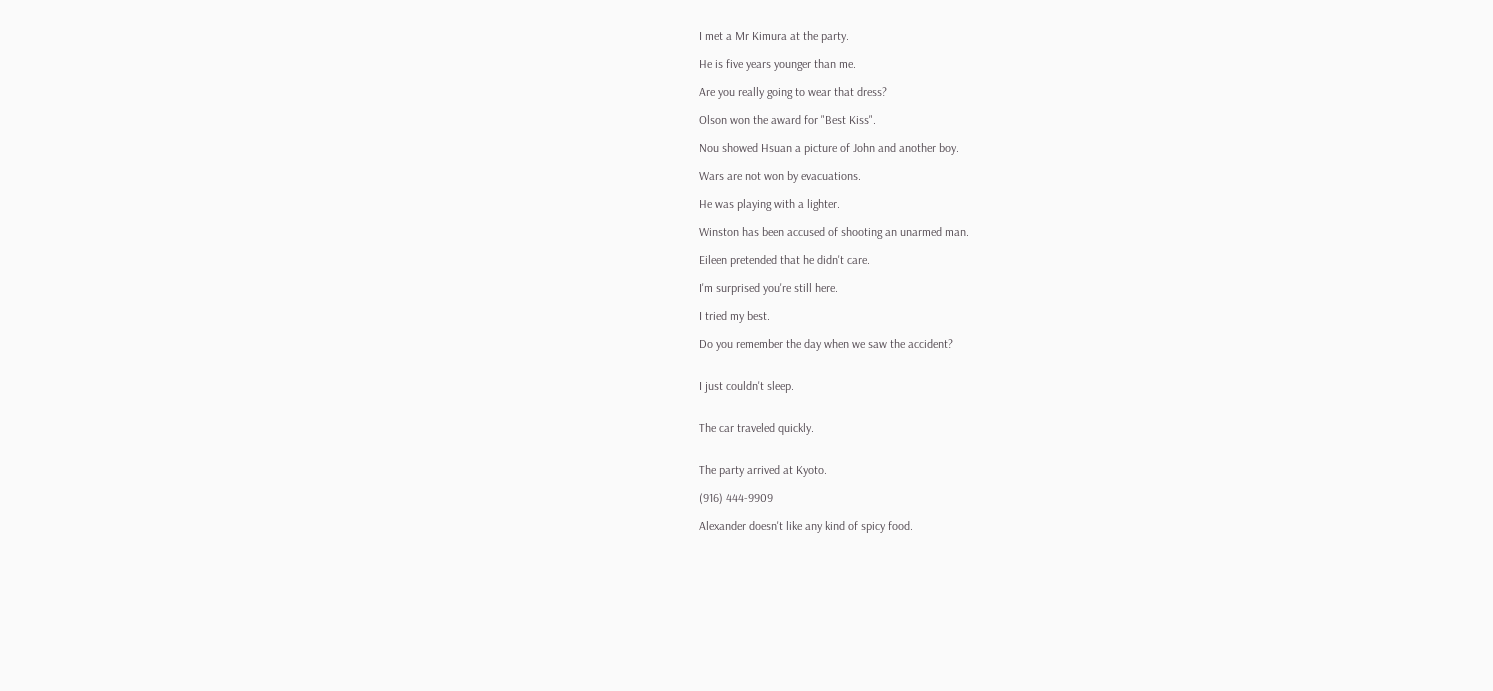I met a Mr Kimura at the party.

He is five years younger than me.

Are you really going to wear that dress?

Olson won the award for "Best Kiss".

Nou showed Hsuan a picture of John and another boy.

Wars are not won by evacuations.

He was playing with a lighter.

Winston has been accused of shooting an unarmed man.

Eileen pretended that he didn't care.

I'm surprised you're still here.

I tried my best.

Do you remember the day when we saw the accident?


I just couldn't sleep.


The car traveled quickly.


The party arrived at Kyoto.

(916) 444-9909

Alexander doesn't like any kind of spicy food.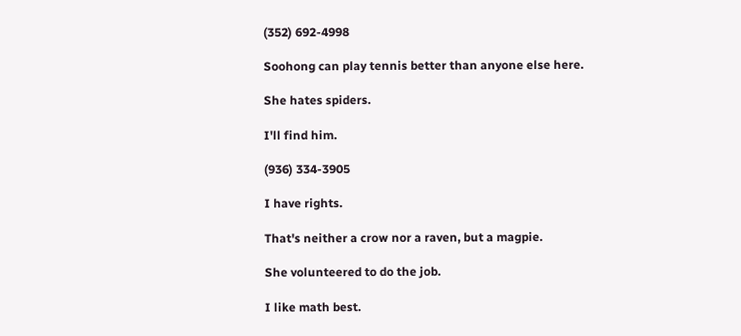(352) 692-4998

Soohong can play tennis better than anyone else here.

She hates spiders.

I'll find him.

(936) 334-3905

I have rights.

That's neither a crow nor a raven, but a magpie.

She volunteered to do the job.

I like math best.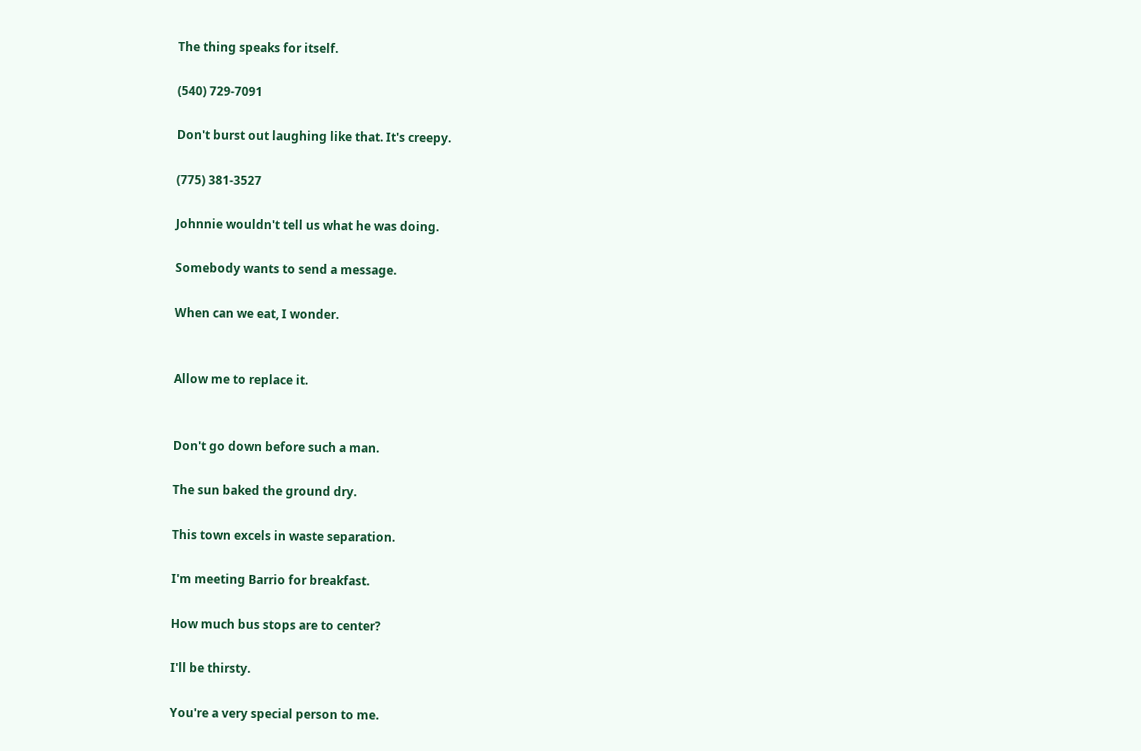The thing speaks for itself.

(540) 729-7091

Don't burst out laughing like that. It's creepy.

(775) 381-3527

Johnnie wouldn't tell us what he was doing.

Somebody wants to send a message.

When can we eat, I wonder.


Allow me to replace it.


Don't go down before such a man.

The sun baked the ground dry.

This town excels in waste separation.

I'm meeting Barrio for breakfast.

How much bus stops are to center?

I'll be thirsty.

You're a very special person to me.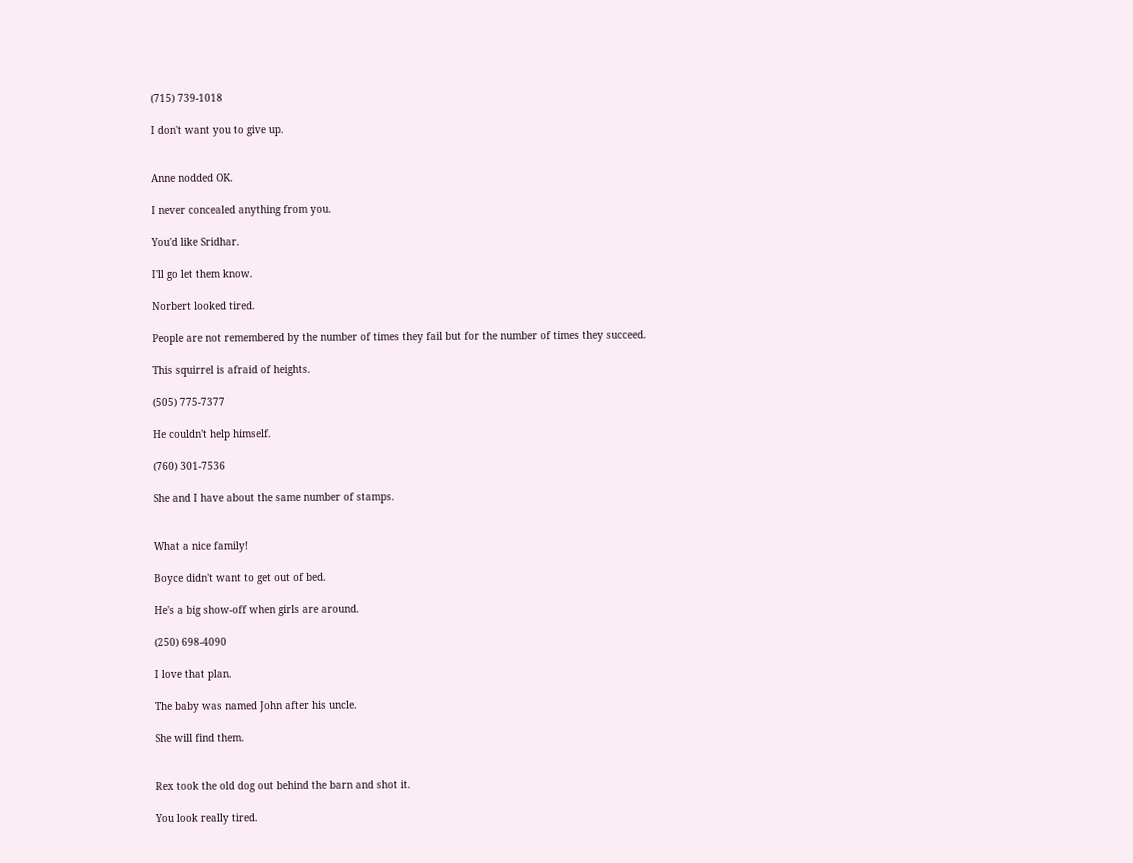(715) 739-1018

I don't want you to give up.


Anne nodded OK.

I never concealed anything from you.

You'd like Sridhar.

I'll go let them know.

Norbert looked tired.

People are not remembered by the number of times they fail but for the number of times they succeed.

This squirrel is afraid of heights.

(505) 775-7377

He couldn't help himself.

(760) 301-7536

She and I have about the same number of stamps.


What a nice family!

Boyce didn't want to get out of bed.

He's a big show-off when girls are around.

(250) 698-4090

I love that plan.

The baby was named John after his uncle.

She will find them.


Rex took the old dog out behind the barn and shot it.

You look really tired.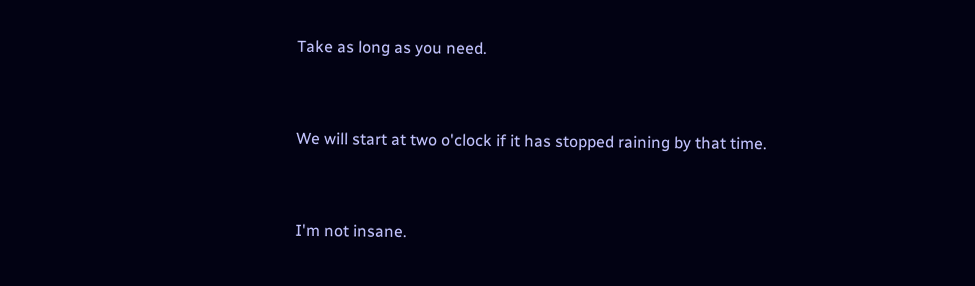Take as long as you need.


We will start at two o'clock if it has stopped raining by that time.


I'm not insane.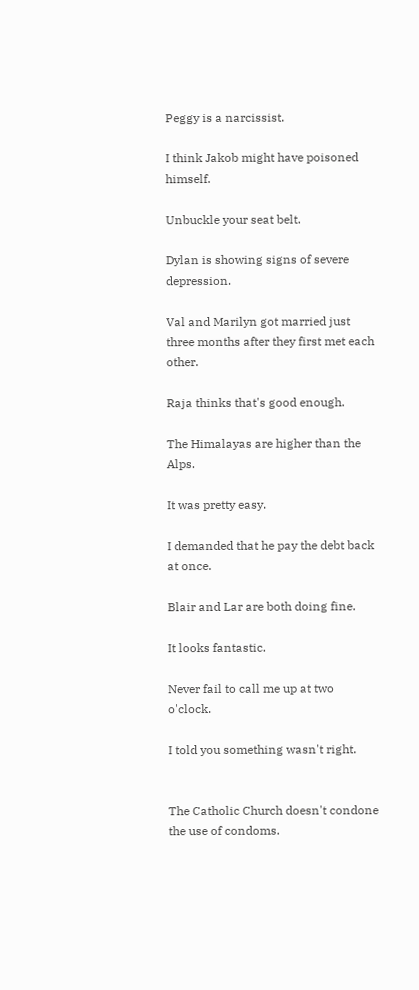Peggy is a narcissist.

I think Jakob might have poisoned himself.

Unbuckle your seat belt.

Dylan is showing signs of severe depression.

Val and Marilyn got married just three months after they first met each other.

Raja thinks that's good enough.

The Himalayas are higher than the Alps.

It was pretty easy.

I demanded that he pay the debt back at once.

Blair and Lar are both doing fine.

It looks fantastic.

Never fail to call me up at two o'clock.

I told you something wasn't right.


The Catholic Church doesn't condone the use of condoms.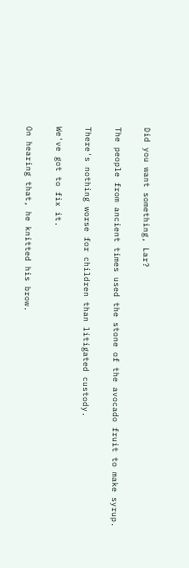Did you want something, Lar?

The people from ancient times used the stone of the avocado fruit to make syrup.

There's nothing worse for children than litigated custody.

We've got to fix it.

On hearing that, he knitted his brow.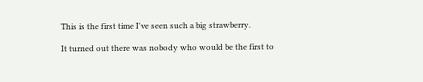This is the first time I've seen such a big strawberry.

It turned out there was nobody who would be the first to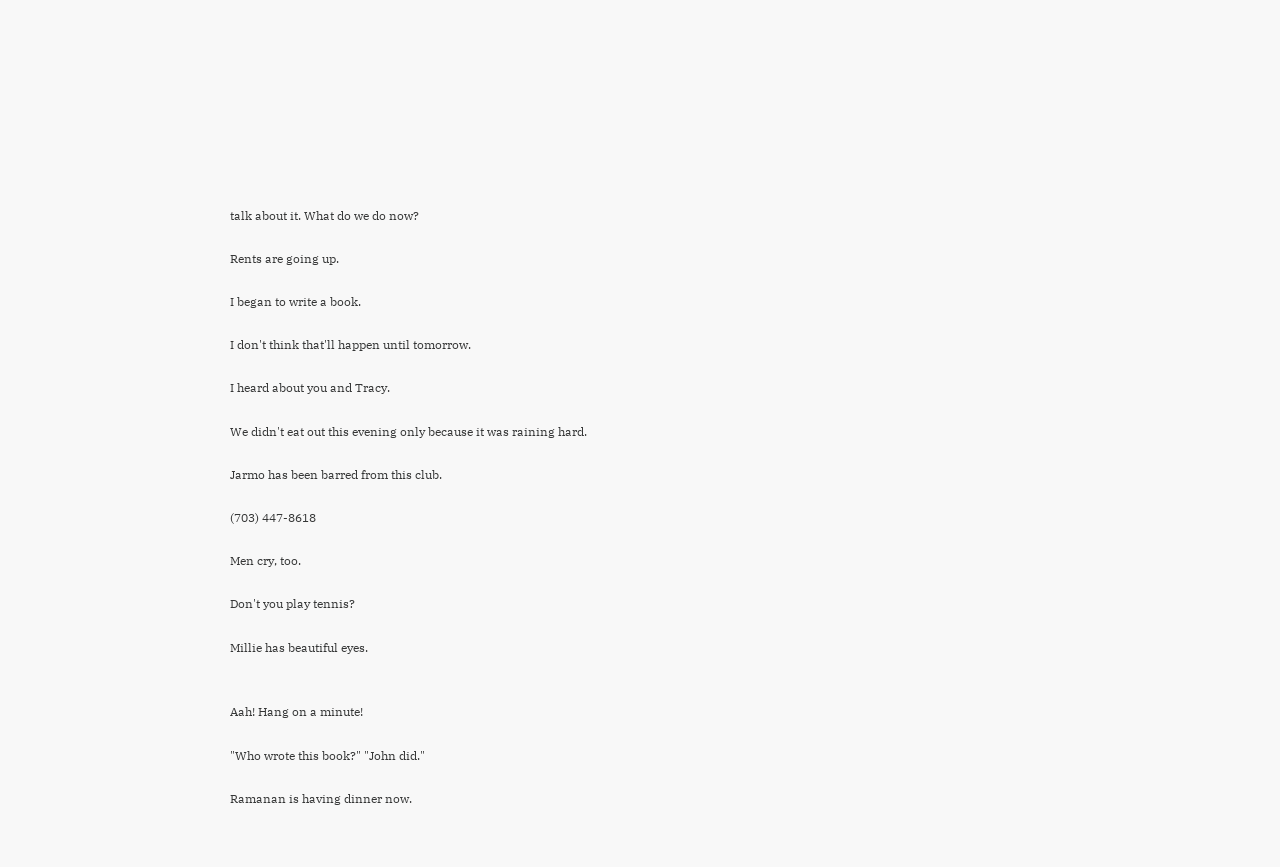talk about it. What do we do now?

Rents are going up.

I began to write a book.

I don't think that'll happen until tomorrow.

I heard about you and Tracy.

We didn't eat out this evening only because it was raining hard.

Jarmo has been barred from this club.

(703) 447-8618

Men cry, too.

Don't you play tennis?

Millie has beautiful eyes.


Aah! Hang on a minute!

"Who wrote this book?" "John did."

Ramanan is having dinner now.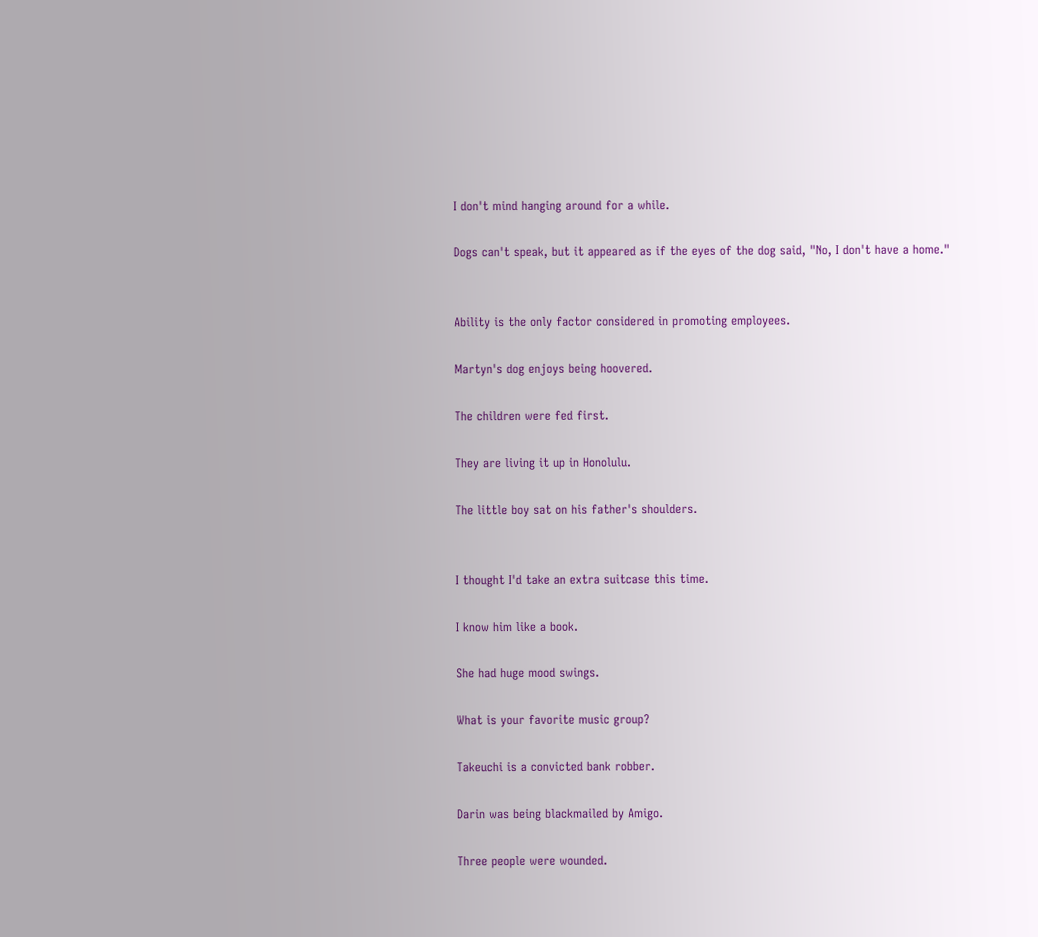I don't mind hanging around for a while.

Dogs can't speak, but it appeared as if the eyes of the dog said, "No, I don't have a home."


Ability is the only factor considered in promoting employees.

Martyn's dog enjoys being hoovered.

The children were fed first.

They are living it up in Honolulu.

The little boy sat on his father's shoulders.


I thought I'd take an extra suitcase this time.

I know him like a book.

She had huge mood swings.

What is your favorite music group?

Takeuchi is a convicted bank robber.

Darin was being blackmailed by Amigo.

Three people were wounded.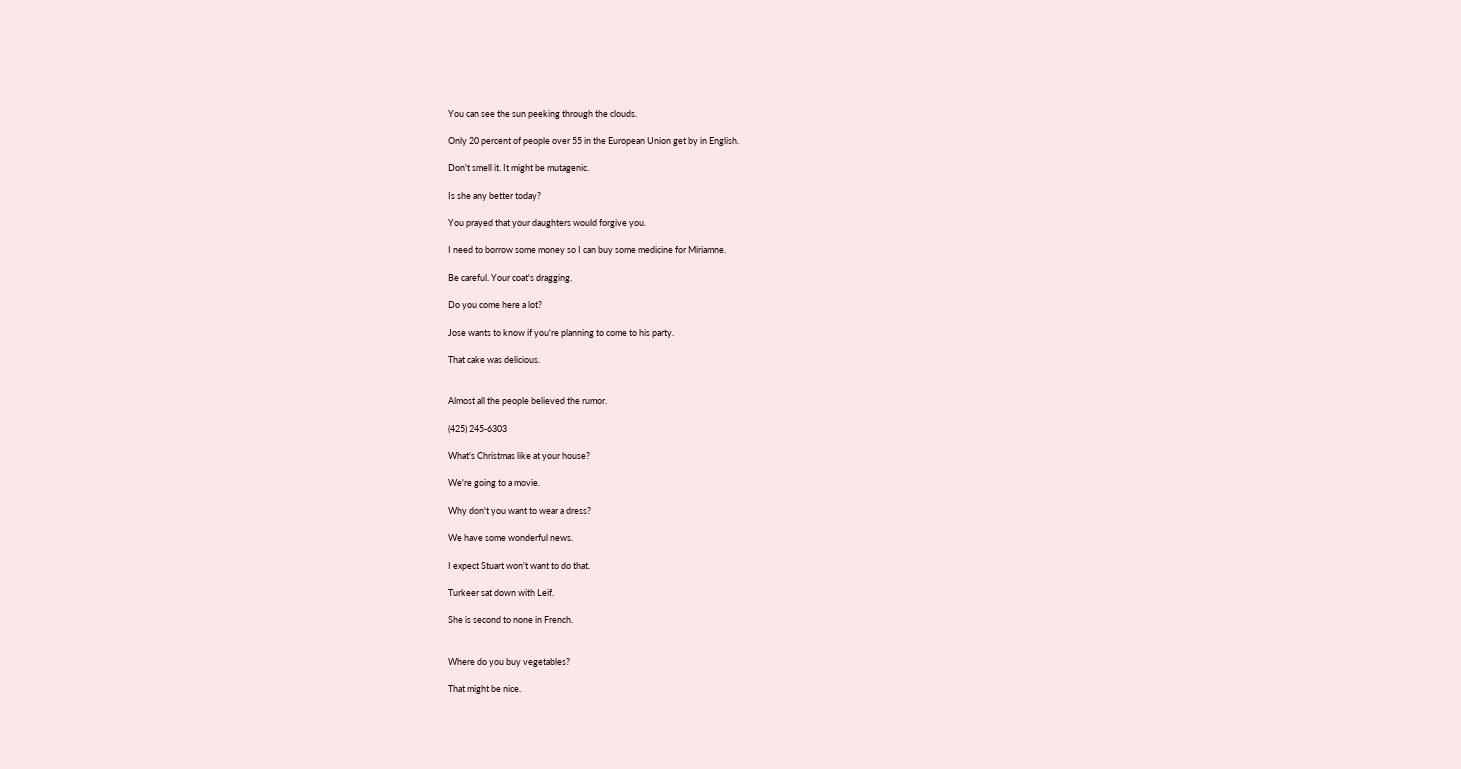You can see the sun peeking through the clouds.

Only 20 percent of people over 55 in the European Union get by in English.

Don't smell it. It might be mutagenic.

Is she any better today?

You prayed that your daughters would forgive you.

I need to borrow some money so I can buy some medicine for Miriamne.

Be careful. Your coat's dragging.

Do you come here a lot?

Jose wants to know if you're planning to come to his party.

That cake was delicious.


Almost all the people believed the rumor.

(425) 245-6303

What's Christmas like at your house?

We're going to a movie.

Why don't you want to wear a dress?

We have some wonderful news.

I expect Stuart won't want to do that.

Turkeer sat down with Leif.

She is second to none in French.


Where do you buy vegetables?

That might be nice.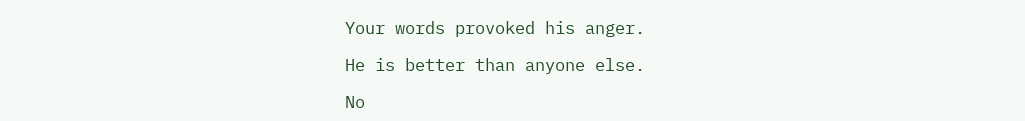Your words provoked his anger.

He is better than anyone else.

No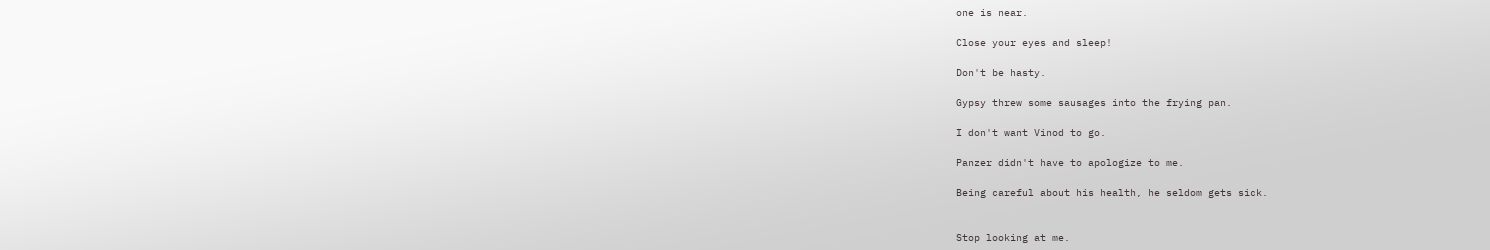one is near.

Close your eyes and sleep!

Don't be hasty.

Gypsy threw some sausages into the frying pan.

I don't want Vinod to go.

Panzer didn't have to apologize to me.

Being careful about his health, he seldom gets sick.


Stop looking at me.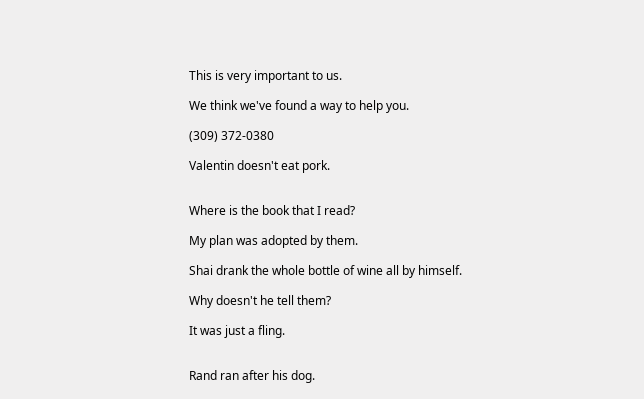This is very important to us.

We think we've found a way to help you.

(309) 372-0380

Valentin doesn't eat pork.


Where is the book that I read?

My plan was adopted by them.

Shai drank the whole bottle of wine all by himself.

Why doesn't he tell them?

It was just a fling.


Rand ran after his dog.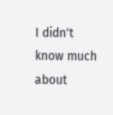I didn't know much about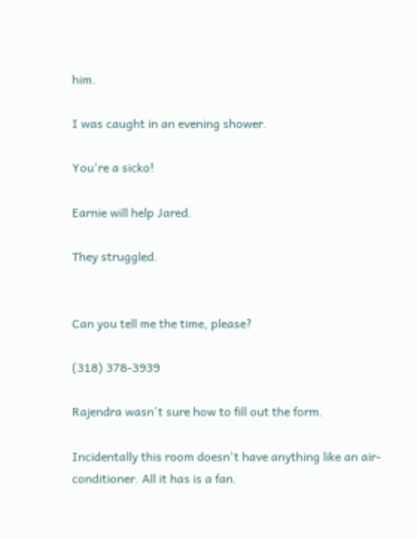him.

I was caught in an evening shower.

You're a sicko!

Earnie will help Jared.

They struggled.


Can you tell me the time, please?

(318) 378-3939

Rajendra wasn't sure how to fill out the form.

Incidentally this room doesn't have anything like an air-conditioner. All it has is a fan.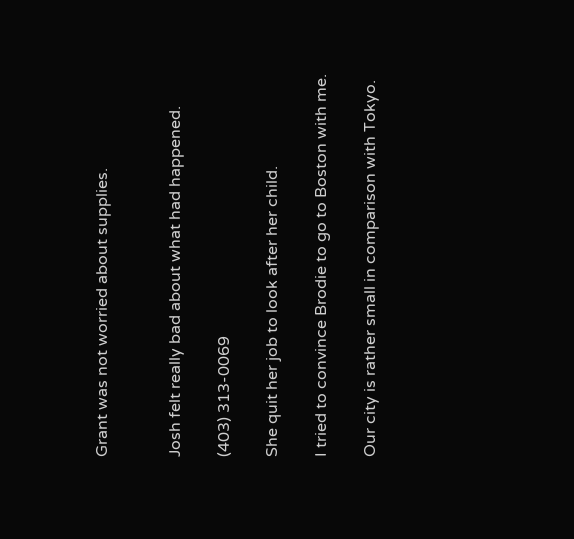Grant was not worried about supplies.


Josh felt really bad about what had happened.

(403) 313-0069

She quit her job to look after her child.

I tried to convince Brodie to go to Boston with me.

Our city is rather small in comparison with Tokyo.